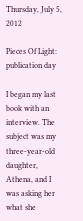Thursday, July 5, 2012

Pieces Of Light: publication day

I began my last book with an interview. The subject was my three-year-old daughter, Athena, and I was asking her what she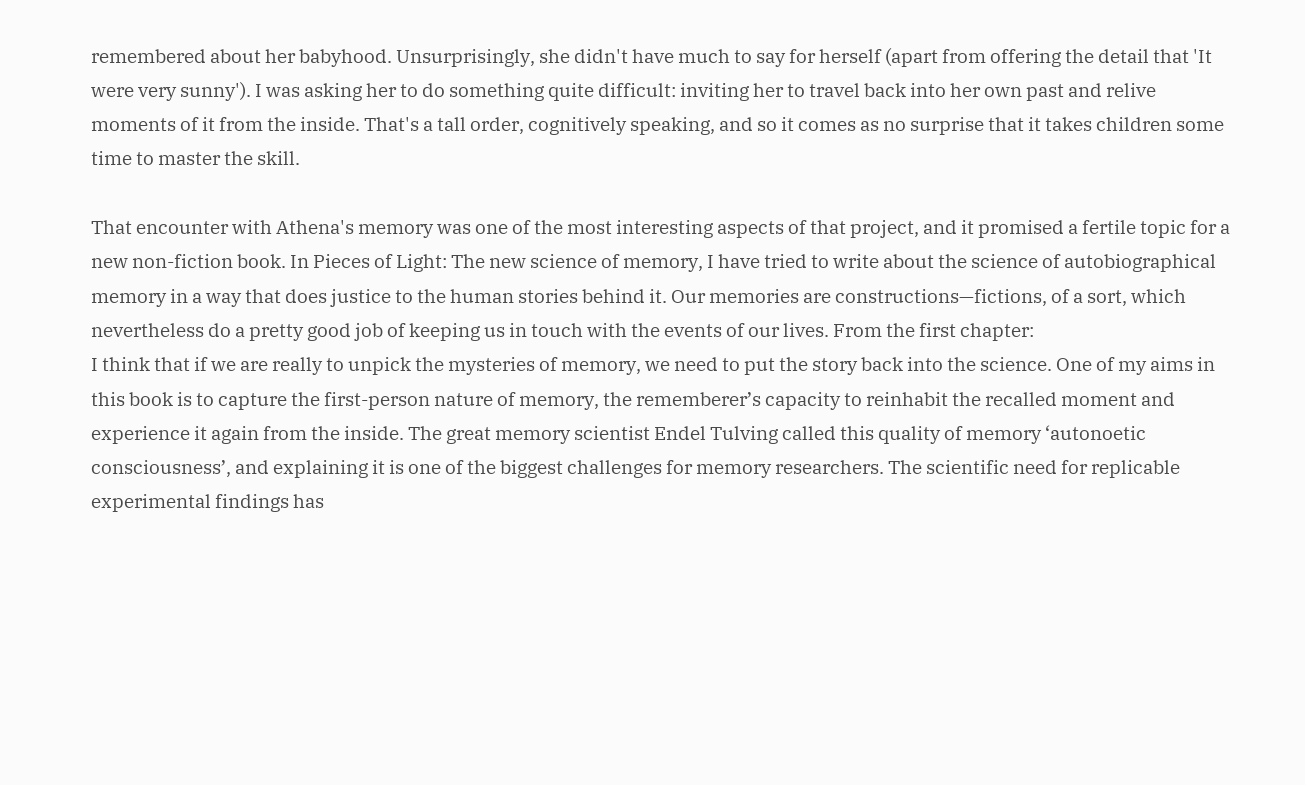remembered about her babyhood. Unsurprisingly, she didn't have much to say for herself (apart from offering the detail that 'It were very sunny'). I was asking her to do something quite difficult: inviting her to travel back into her own past and relive moments of it from the inside. That's a tall order, cognitively speaking, and so it comes as no surprise that it takes children some time to master the skill.

That encounter with Athena's memory was one of the most interesting aspects of that project, and it promised a fertile topic for a new non-fiction book. In Pieces of Light: The new science of memory, I have tried to write about the science of autobiographical memory in a way that does justice to the human stories behind it. Our memories are constructions—fictions, of a sort, which nevertheless do a pretty good job of keeping us in touch with the events of our lives. From the first chapter:
I think that if we are really to unpick the mysteries of memory, we need to put the story back into the science. One of my aims in this book is to capture the first-person nature of memory, the rememberer’s capacity to reinhabit the recalled moment and experience it again from the inside. The great memory scientist Endel Tulving called this quality of memory ‘autonoetic consciousness’, and explaining it is one of the biggest challenges for memory researchers. The scientific need for replicable experimental findings has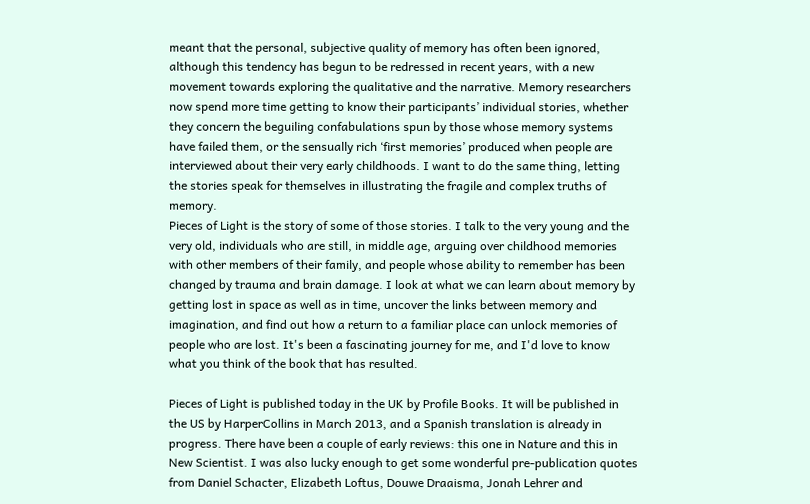meant that the personal, subjective quality of memory has often been ignored, although this tendency has begun to be redressed in recent years, with a new movement towards exploring the qualitative and the narrative. Memory researchers now spend more time getting to know their participants’ individual stories, whether they concern the beguiling confabulations spun by those whose memory systems have failed them, or the sensually rich ‘first memories’ produced when people are interviewed about their very early childhoods. I want to do the same thing, letting the stories speak for themselves in illustrating the fragile and complex truths of memory.
Pieces of Light is the story of some of those stories. I talk to the very young and the very old, individuals who are still, in middle age, arguing over childhood memories with other members of their family, and people whose ability to remember has been changed by trauma and brain damage. I look at what we can learn about memory by getting lost in space as well as in time, uncover the links between memory and imagination, and find out how a return to a familiar place can unlock memories of people who are lost. It's been a fascinating journey for me, and I'd love to know what you think of the book that has resulted.

Pieces of Light is published today in the UK by Profile Books. It will be published in the US by HarperCollins in March 2013, and a Spanish translation is already in progress. There have been a couple of early reviews: this one in Nature and this in New Scientist. I was also lucky enough to get some wonderful pre-publication quotes from Daniel Schacter, Elizabeth Loftus, Douwe Draaisma, Jonah Lehrer and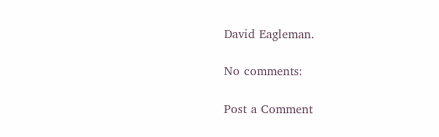David Eagleman.

No comments:

Post a Comment